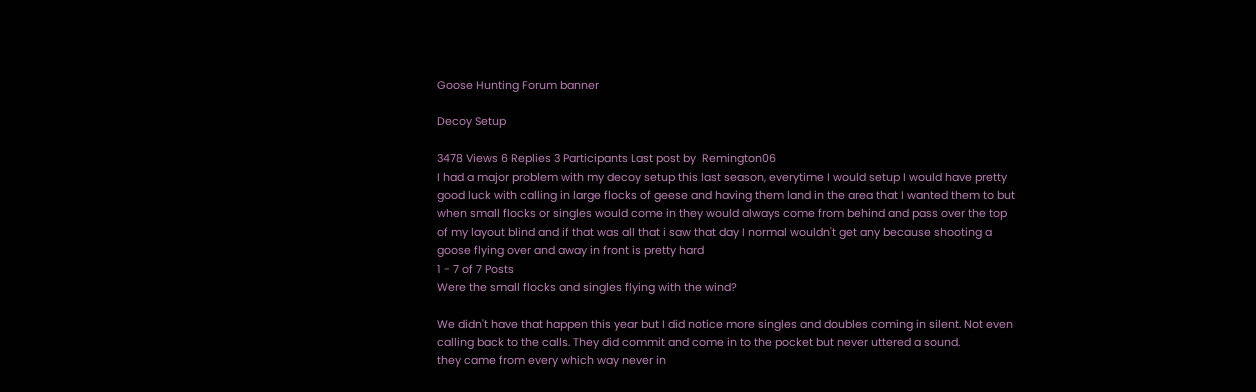Goose Hunting Forum banner

Decoy Setup

3478 Views 6 Replies 3 Participants Last post by  Remington06
I had a major problem with my decoy setup this last season, everytime I would setup I would have pretty good luck with calling in large flocks of geese and having them land in the area that I wanted them to but when small flocks or singles would come in they would always come from behind and pass over the top of my layout blind and if that was all that i saw that day I normal wouldn't get any because shooting a goose flying over and away in front is pretty hard
1 - 7 of 7 Posts
Were the small flocks and singles flying with the wind?

We didn't have that happen this year but I did notice more singles and doubles coming in silent. Not even calling back to the calls. They did commit and come in to the pocket but never uttered a sound.
they came from every which way never in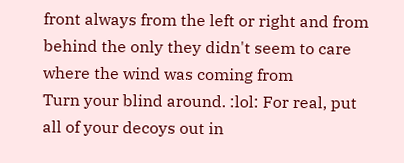front always from the left or right and from behind the only they didn't seem to care where the wind was coming from
Turn your blind around. :lol: For real, put all of your decoys out in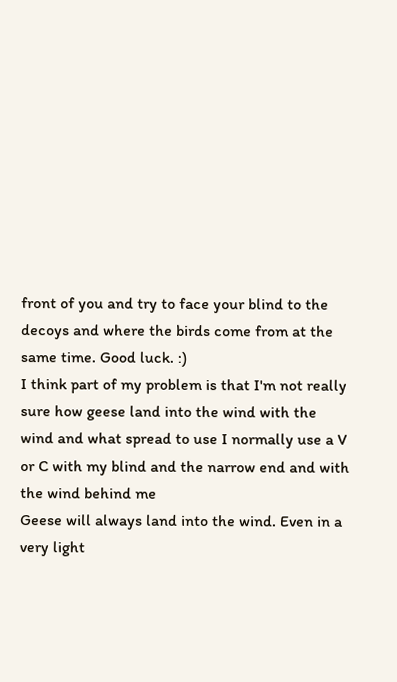front of you and try to face your blind to the decoys and where the birds come from at the same time. Good luck. :)
I think part of my problem is that I'm not really sure how geese land into the wind with the wind and what spread to use I normally use a V or C with my blind and the narrow end and with the wind behind me
Geese will always land into the wind. Even in a very light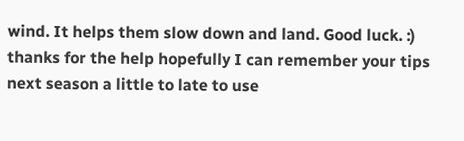wind. It helps them slow down and land. Good luck. :)
thanks for the help hopefully I can remember your tips next season a little to late to use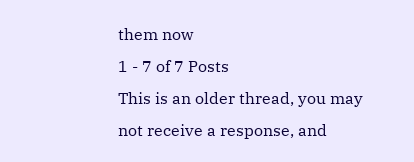them now
1 - 7 of 7 Posts
This is an older thread, you may not receive a response, and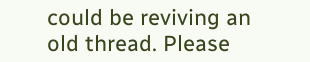could be reviving an old thread. Please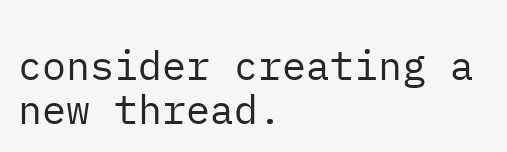consider creating a new thread.